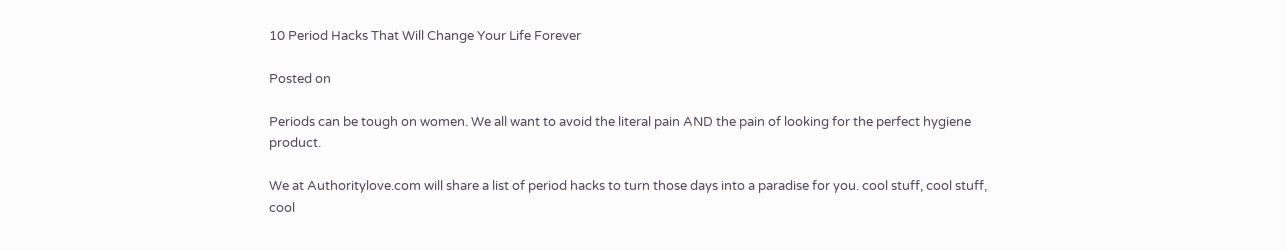10 Period Hacks That Will Change Your Life Forever

Posted on

Periods can be tough on women. We all want to avoid the literal pain AND the pain of looking for the perfect hygiene product.

We at Authoritylove.com will share a list of period hacks to turn those days into a paradise for you. cool stuff, cool stuff, cool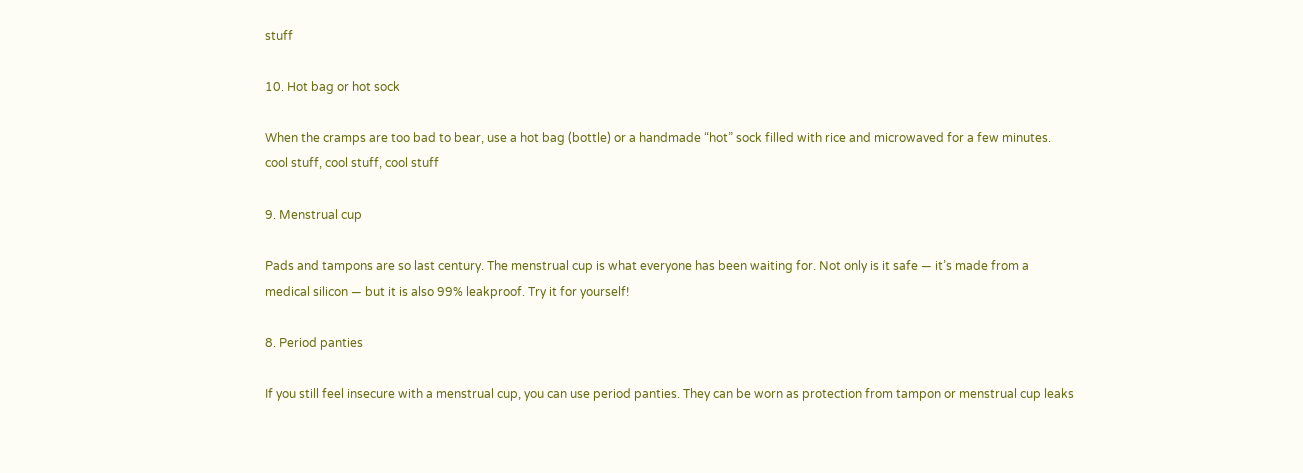stuff

10. Hot bag or hot sock

When the cramps are too bad to bear, use a hot bag (bottle) or a handmade “hot” sock filled with rice and microwaved for a few minutes. cool stuff, cool stuff, cool stuff

9. Menstrual cup

Pads and tampons are so last century. The menstrual cup is what everyone has been waiting for. Not only is it safe — it’s made from a medical silicon — but it is also 99% leakproof. Try it for yourself!

8. Period panties

If you still feel insecure with a menstrual cup, you can use period panties. They can be worn as protection from tampon or menstrual cup leaks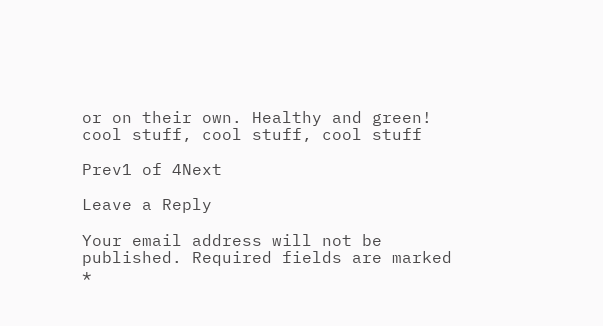or on their own. Healthy and green! cool stuff, cool stuff, cool stuff

Prev1 of 4Next

Leave a Reply

Your email address will not be published. Required fields are marked *